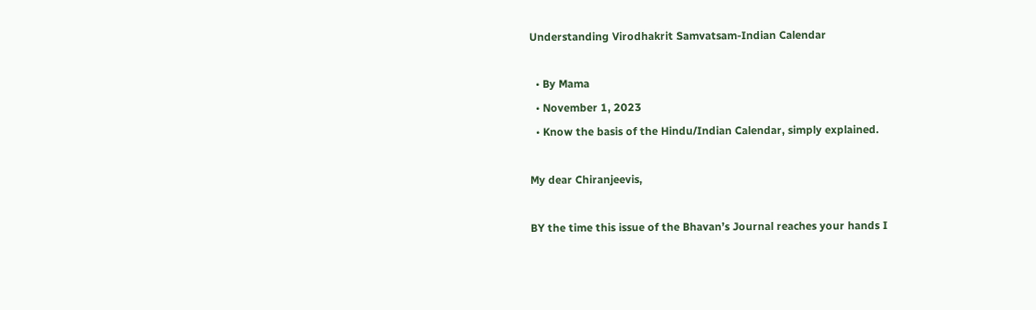Understanding Virodhakrit Samvatsam-Indian Calendar

  • By Mama
  • November 1, 2023
  • Know the basis of the Hindu/Indian Calendar, simply explained.

My dear Chiranjeevis,

BY the time this issue of the Bhavan’s Journal reaches your hands I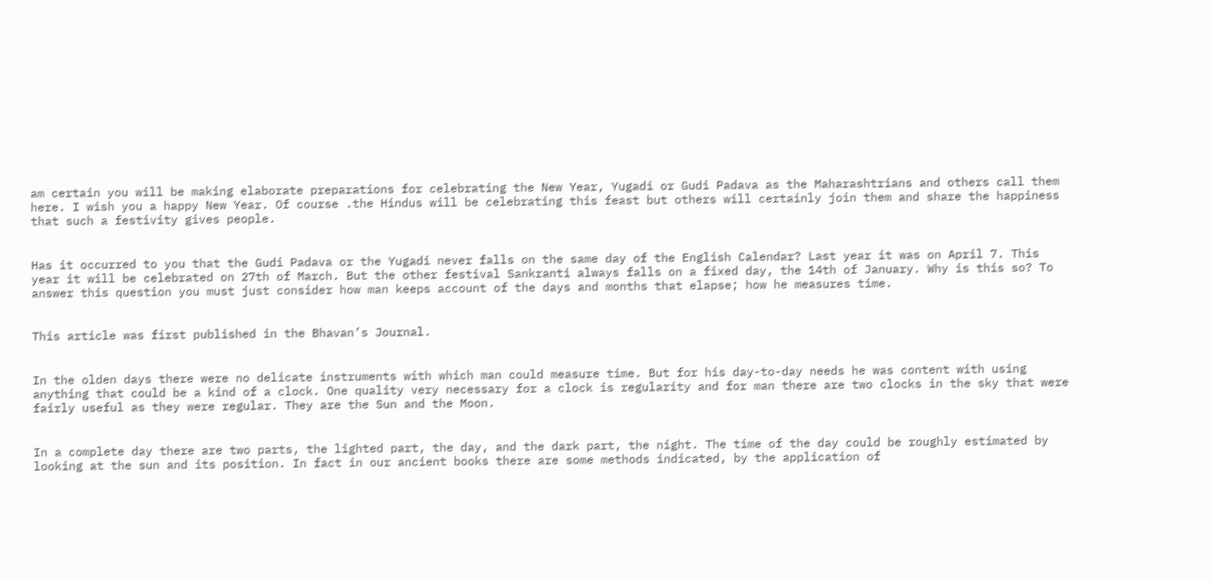am certain you will be making elaborate preparations for celebrating the New Year, Yugadi or Gudi Padava as the Maharashtrians and others call them here. I wish you a happy New Year. Of course .the Hindus will be celebrating this feast but others will certainly join them and share the happiness that such a festivity gives people.


Has it occurred to you that the Gudi Padava or the Yugadi never falls on the same day of the English Calendar? Last year it was on April 7. This year it will be celebrated on 27th of March. But the other festival Sankranti always falls on a fixed day, the 14th of January. Why is this so? To answer this question you must just consider how man keeps account of the days and months that elapse; how he measures time.


This article was first published in the Bhavan’s Journal.


In the olden days there were no delicate instruments with which man could measure time. But for his day-to-day needs he was content with using anything that could be a kind of a clock. One quality very necessary for a clock is regularity and for man there are two clocks in the sky that were fairly useful as they were regular. They are the Sun and the Moon.


In a complete day there are two parts, the lighted part, the day, and the dark part, the night. The time of the day could be roughly estimated by looking at the sun and its position. In fact in our ancient books there are some methods indicated, by the application of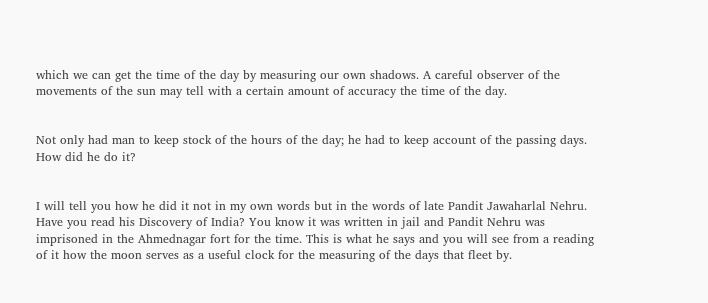which we can get the time of the day by measuring our own shadows. A careful observer of the movements of the sun may tell with a certain amount of accuracy the time of the day.


Not only had man to keep stock of the hours of the day; he had to keep account of the passing days. How did he do it?


I will tell you how he did it not in my own words but in the words of late Pandit Jawaharlal Nehru. Have you read his Discovery of India? You know it was written in jail and Pandit Nehru was imprisoned in the Ahmednagar fort for the time. This is what he says and you will see from a reading of it how the moon serves as a useful clock for the measuring of the days that fleet by.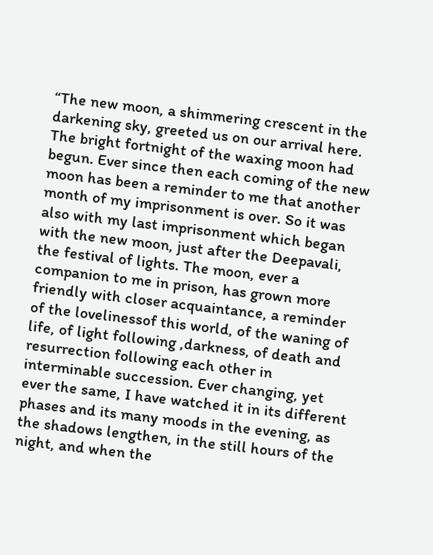“The new moon, a shimmering crescent in the darkening sky, greeted us on our arrival here. The bright fortnight of the waxing moon had begun. Ever since then each coming of the new moon has been a reminder to me that another month of my imprisonment is over. So it was also with my last imprisonment which began with the new moon, just after the Deepavali, the festival of lights. The moon, ever a companion to me in prison, has grown more friendly with closer acquaintance, a reminder of the lovelinessof this world, of the waning of life, of light following ,darkness, of death and resurrection following each other in interminable succession. Ever changing, yet ever the same, I have watched it in its different phases and its many moods in the evening, as the shadows lengthen, in the still hours of the night, and when the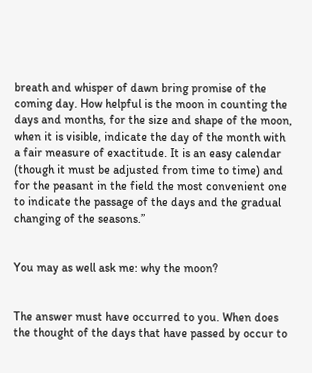breath and whisper of dawn bring promise of the coming day. How helpful is the moon in counting the days and months, for the size and shape of the moon, when it is visible, indicate the day of the month with a fair measure of exactitude. It is an easy calendar (though it must be adjusted from time to time) and for the peasant in the field the most convenient one to indicate the passage of the days and the gradual changing of the seasons.”


You may as well ask me: why the moon?


The answer must have occurred to you. When does the thought of the days that have passed by occur to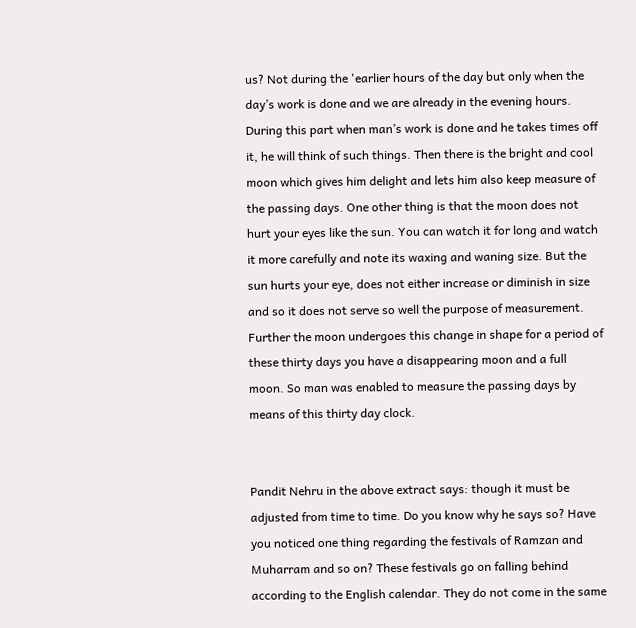us? Not during the 'earlier hours of the day but only when the day’s work is done and we are already in the evening hours. During this part when man’s work is done and he takes times off it, he will think of such things. Then there is the bright and cool moon which gives him delight and lets him also keep measure of the passing days. One other thing is that the moon does not hurt your eyes like the sun. You can watch it for long and watch it more carefully and note its waxing and waning size. But the sun hurts your eye, does not either increase or diminish in size and so it does not serve so well the purpose of measurement. Further the moon undergoes this change in shape for a period of these thirty days you have a disappearing moon and a full moon. So man was enabled to measure the passing days by means of this thirty day clock.


Pandit Nehru in the above extract says: though it must be adjusted from time to time. Do you know why he says so? Have you noticed one thing regarding the festivals of Ramzan and Muharram and so on? These festivals go on falling behind according to the English calendar. They do not come in the same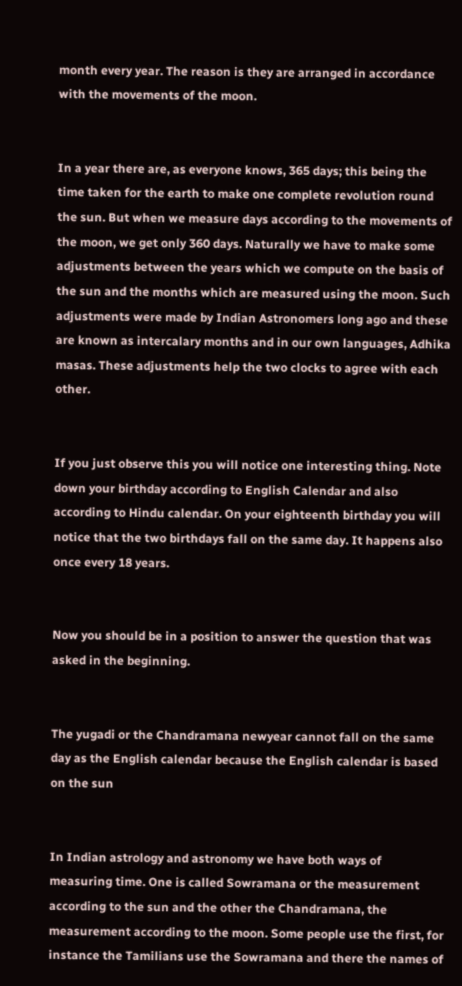month every year. The reason is they are arranged in accordance with the movements of the moon.


In a year there are, as everyone knows, 365 days; this being the time taken for the earth to make one complete revolution round the sun. But when we measure days according to the movements of the moon, we get only 360 days. Naturally we have to make some adjustments between the years which we compute on the basis of the sun and the months which are measured using the moon. Such adjustments were made by Indian Astronomers long ago and these are known as intercalary months and in our own languages, Adhika masas. These adjustments help the two clocks to agree with each other.


If you just observe this you will notice one interesting thing. Note down your birthday according to English Calendar and also according to Hindu calendar. On your eighteenth birthday you will notice that the two birthdays fall on the same day. It happens also once every 18 years.


Now you should be in a position to answer the question that was asked in the beginning.


The yugadi or the Chandramana newyear cannot fall on the same day as the English calendar because the English calendar is based on the sun


In Indian astrology and astronomy we have both ways of measuring time. One is called Sowramana or the measurement according to the sun and the other the Chandramana, the measurement according to the moon. Some people use the first, for instance the Tamilians use the Sowramana and there the names of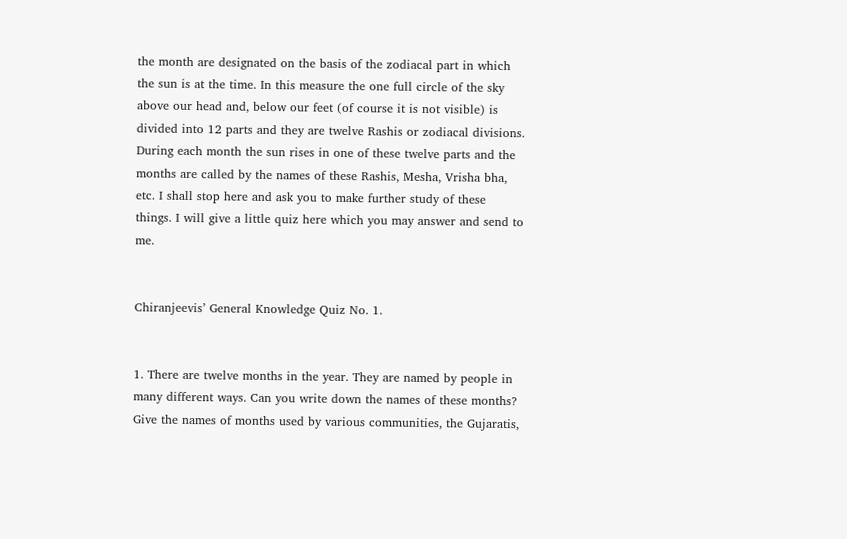the month are designated on the basis of the zodiacal part in which the sun is at the time. In this measure the one full circle of the sky above our head and, below our feet (of course it is not visible) is divided into 12 parts and they are twelve Rashis or zodiacal divisions. During each month the sun rises in one of these twelve parts and the months are called by the names of these Rashis, Mesha, Vrisha bha, etc. I shall stop here and ask you to make further study of these things. I will give a little quiz here which you may answer and send to me.


Chiranjeevis’ General Knowledge Quiz No. 1.


1. There are twelve months in the year. They are named by people in many different ways. Can you write down the names of these months? Give the names of months used by various communities, the Gujaratis,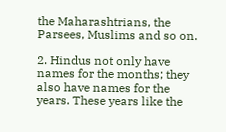the Maharashtrians, the Parsees, Muslims and so on.

2. Hindus not only have names for the months; they also have names for the years. These years like the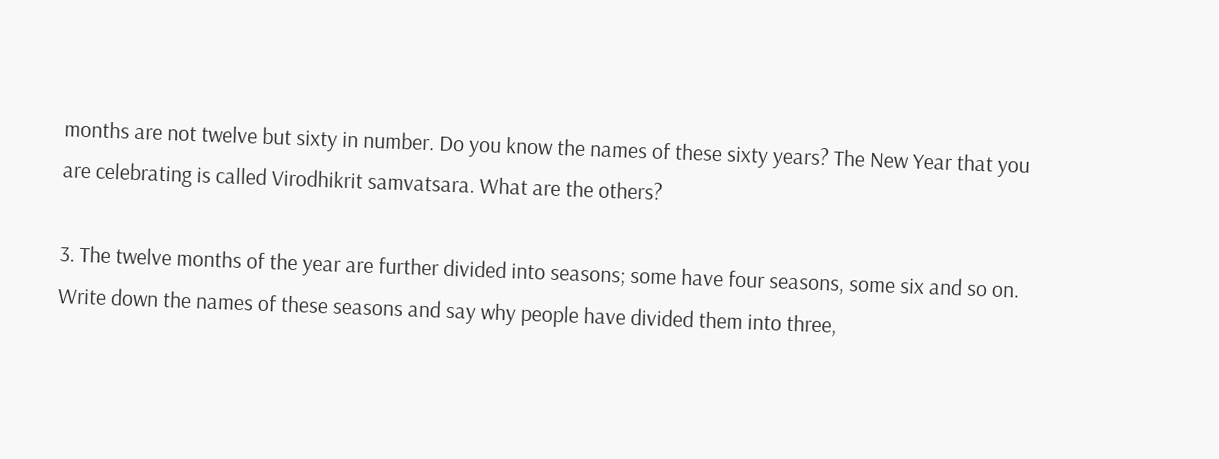months are not twelve but sixty in number. Do you know the names of these sixty years? The New Year that you are celebrating is called Virodhikrit samvatsara. What are the others?

3. The twelve months of the year are further divided into seasons; some have four seasons, some six and so on. Write down the names of these seasons and say why people have divided them into three,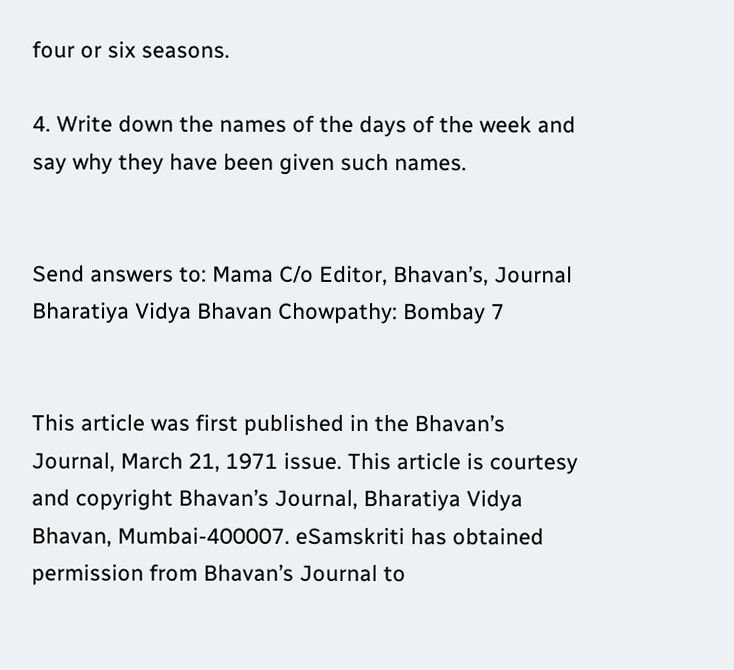four or six seasons.

4. Write down the names of the days of the week and say why they have been given such names.


Send answers to: Mama C/o Editor, Bhavan’s, Journal Bharatiya Vidya Bhavan Chowpathy: Bombay 7


This article was first published in the Bhavan’s Journal, March 21, 1971 issue. This article is courtesy and copyright Bhavan’s Journal, Bharatiya Vidya Bhavan, Mumbai-400007. eSamskriti has obtained permission from Bhavan’s Journal to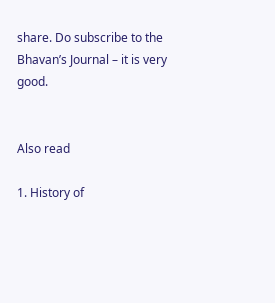share. Do subscribe to the Bhavan’s Journal – it is very good.


Also read

1. History of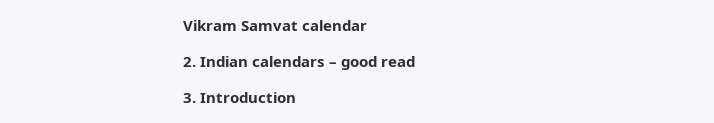Vikram Samvat calendar

2. Indian calendars – good read

3. Introduction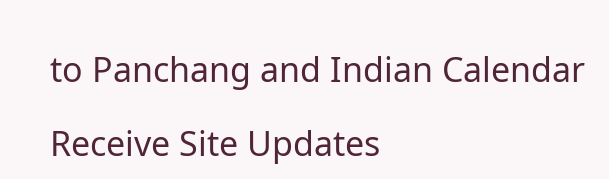to Panchang and Indian Calendar

Receive Site Updates